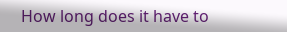How long does it have to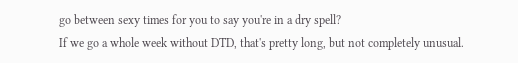go between sexy times for you to say you're in a dry spell?
If we go a whole week without DTD, that's pretty long, but not completely unusual.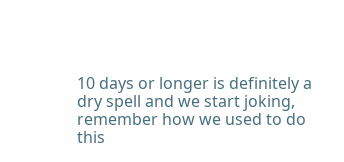10 days or longer is definitely a dry spell and we start joking, remember how we used to do this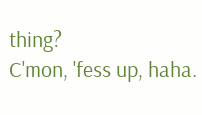thing?
C'mon, 'fess up, haha.